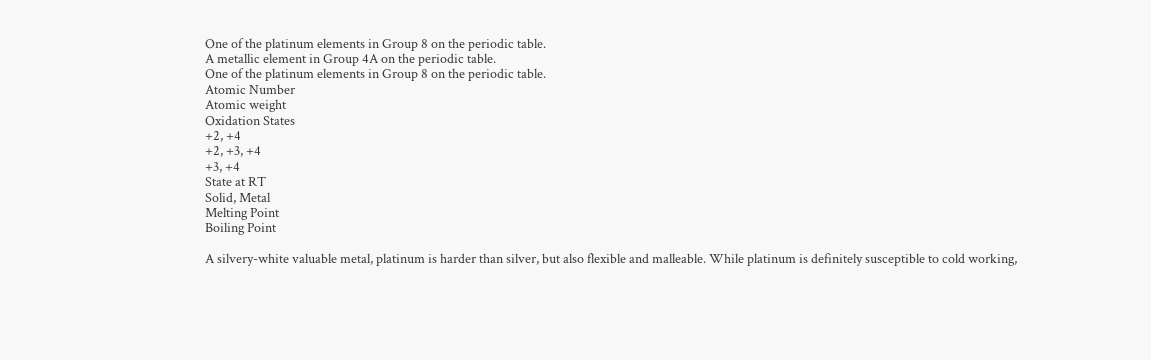One of the platinum elements in Group 8 on the periodic table.
A metallic element in Group 4A on the periodic table.
One of the platinum elements in Group 8 on the periodic table.
Atomic Number
Atomic weight
Oxidation States
+2, +4
+2, +3, +4
+3, +4
State at RT
Solid, Metal
Melting Point
Boiling Point

A silvery-white valuable metal, platinum is harder than silver, but also flexible and malleable. While platinum is definitely susceptible to cold working,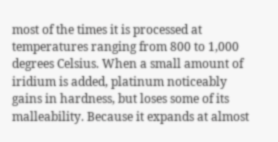most of the times it is processed at temperatures ranging from 800 to 1,000 degrees Celsius. When a small amount of iridium is added, platinum noticeably gains in hardness, but loses some of its malleability. Because it expands at almost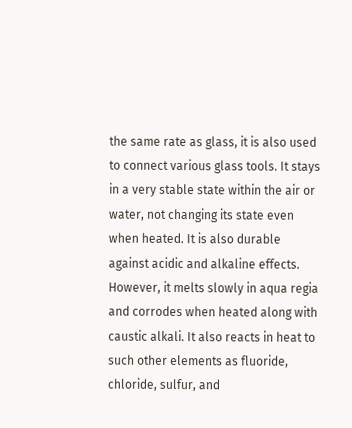the same rate as glass, it is also used to connect various glass tools. It stays in a very stable state within the air or water, not changing its state even when heated. It is also durable against acidic and alkaline effects. However, it melts slowly in aqua regia and corrodes when heated along with caustic alkali. It also reacts in heat to such other elements as fluoride, chloride, sulfur, and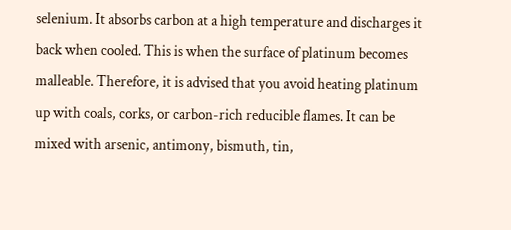selenium. It absorbs carbon at a high temperature and discharges it back when cooled. This is when the surface of platinum becomes malleable. Therefore, it is advised that you avoid heating platinum up with coals, corks, or carbon-rich reducible flames. It can be mixed with arsenic, antimony, bismuth, tin,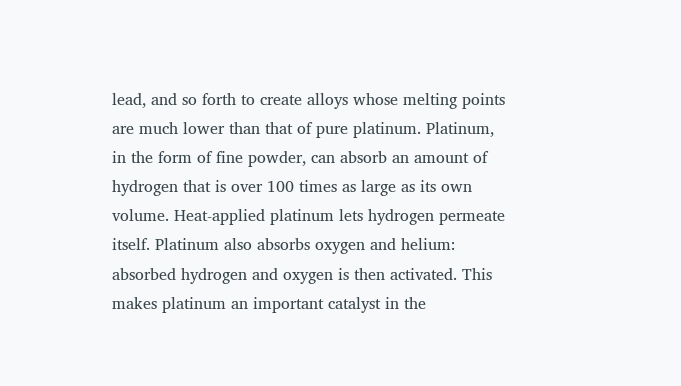lead, and so forth to create alloys whose melting points are much lower than that of pure platinum. Platinum, in the form of fine powder, can absorb an amount of hydrogen that is over 100 times as large as its own volume. Heat-applied platinum lets hydrogen permeate itself. Platinum also absorbs oxygen and helium: absorbed hydrogen and oxygen is then activated. This makes platinum an important catalyst in the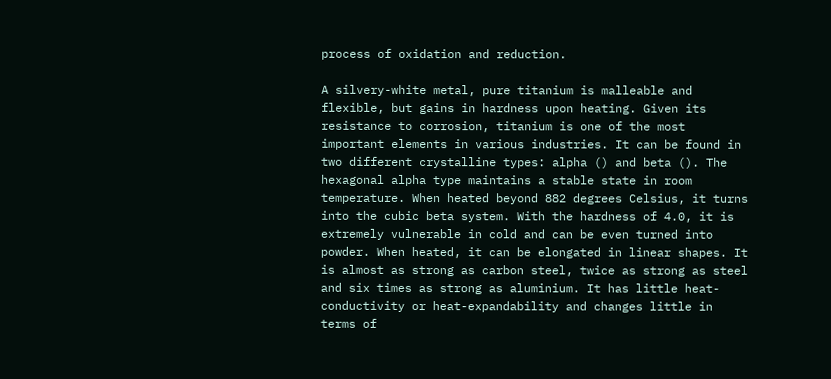process of oxidation and reduction.

A silvery-white metal, pure titanium is malleable and flexible, but gains in hardness upon heating. Given its resistance to corrosion, titanium is one of the most important elements in various industries. It can be found in two different crystalline types: alpha () and beta (). The hexagonal alpha type maintains a stable state in room temperature. When heated beyond 882 degrees Celsius, it turns into the cubic beta system. With the hardness of 4.0, it is extremely vulnerable in cold and can be even turned into powder. When heated, it can be elongated in linear shapes. It is almost as strong as carbon steel, twice as strong as steel and six times as strong as aluminium. It has little heat-conductivity or heat-expandability and changes little in terms of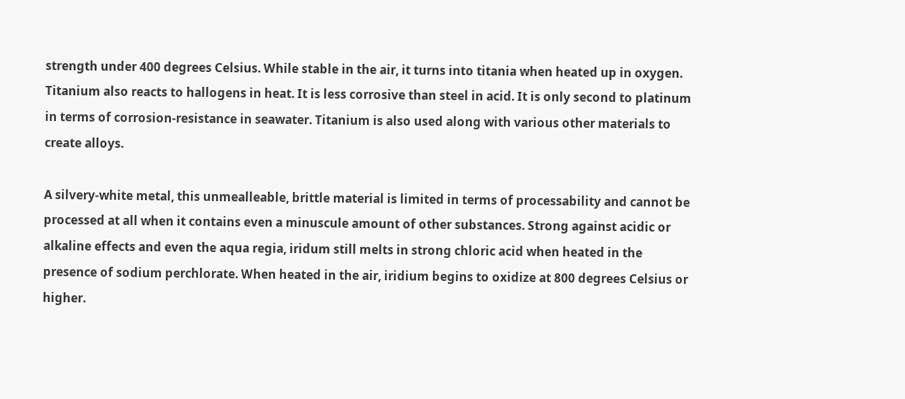strength under 400 degrees Celsius. While stable in the air, it turns into titania when heated up in oxygen. Titanium also reacts to hallogens in heat. It is less corrosive than steel in acid. It is only second to platinum in terms of corrosion-resistance in seawater. Titanium is also used along with various other materials to create alloys.

A silvery-white metal, this unmealleable, brittle material is limited in terms of processability and cannot be processed at all when it contains even a minuscule amount of other substances. Strong against acidic or alkaline effects and even the aqua regia, iridum still melts in strong chloric acid when heated in the presence of sodium perchlorate. When heated in the air, iridium begins to oxidize at 800 degrees Celsius or higher.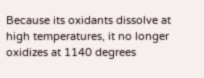Because its oxidants dissolve at high temperatures, it no longer oxidizes at 1140 degrees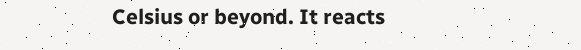Celsius or beyond. It reacts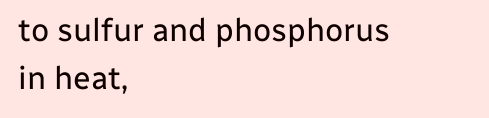to sulfur and phosphorus in heat,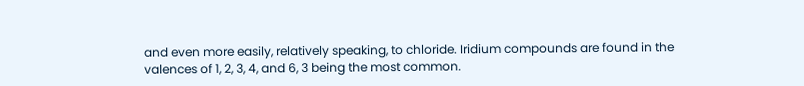and even more easily, relatively speaking, to chloride. Iridium compounds are found in the valences of 1, 2, 3, 4, and 6, 3 being the most common.